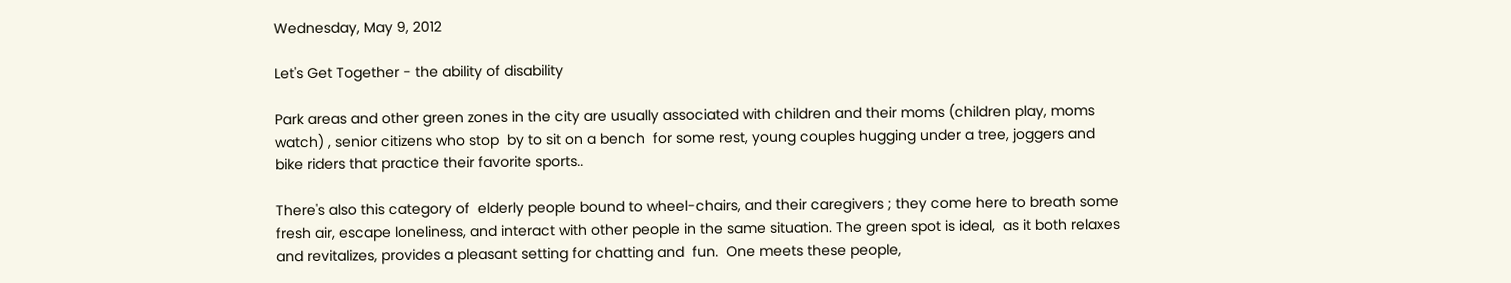Wednesday, May 9, 2012

Let's Get Together - the ability of disability

Park areas and other green zones in the city are usually associated with children and their moms (children play, moms watch) , senior citizens who stop  by to sit on a bench  for some rest, young couples hugging under a tree, joggers and bike riders that practice their favorite sports..

There's also this category of  elderly people bound to wheel-chairs, and their caregivers ; they come here to breath some fresh air, escape loneliness, and interact with other people in the same situation. The green spot is ideal,  as it both relaxes and revitalizes, provides a pleasant setting for chatting and  fun.  One meets these people,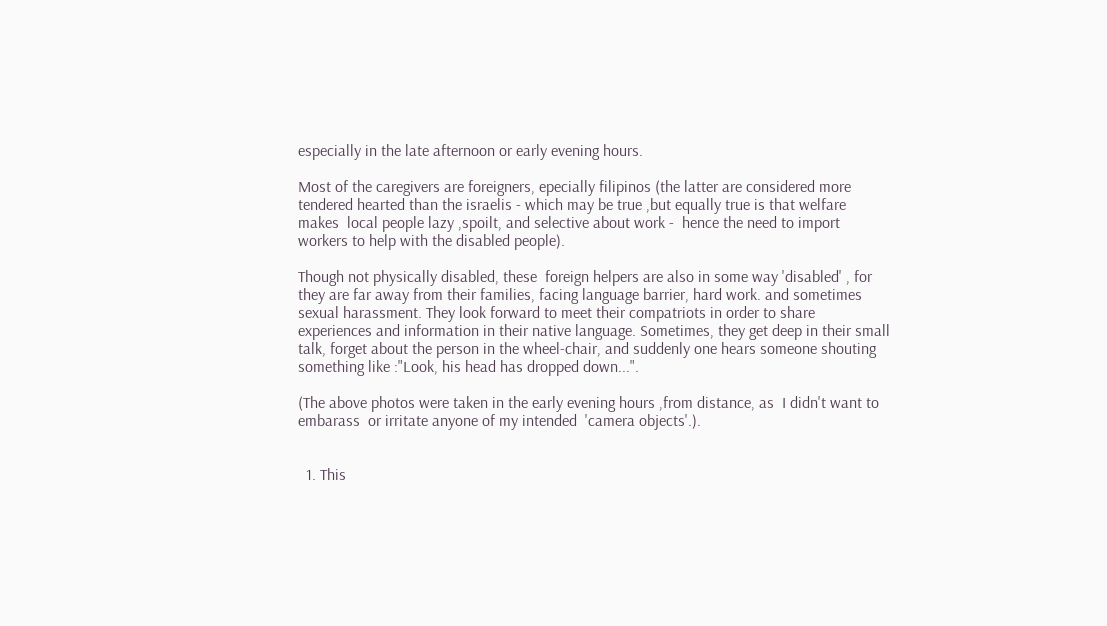especially in the late afternoon or early evening hours.

Most of the caregivers are foreigners, epecially filipinos (the latter are considered more tendered hearted than the israelis - which may be true ,but equally true is that welfare makes  local people lazy ,spoilt, and selective about work -  hence the need to import workers to help with the disabled people).

Though not physically disabled, these  foreign helpers are also in some way 'disabled' , for they are far away from their families, facing language barrier, hard work. and sometimes sexual harassment. They look forward to meet their compatriots in order to share  experiences and information in their native language. Sometimes, they get deep in their small talk, forget about the person in the wheel-chair, and suddenly one hears someone shouting something like :"Look, his head has dropped down...".

(The above photos were taken in the early evening hours ,from distance, as  I didn't want to embarass  or irritate anyone of my intended  'camera objects'.).


  1. This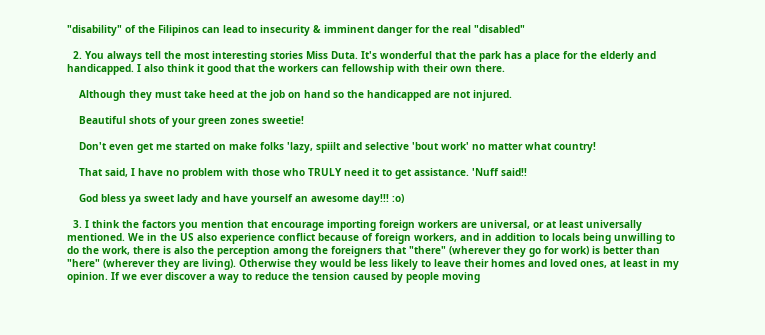"disability" of the Filipinos can lead to insecurity & imminent danger for the real "disabled"

  2. You always tell the most interesting stories Miss Duta. It's wonderful that the park has a place for the elderly and handicapped. I also think it good that the workers can fellowship with their own there.

    Although they must take heed at the job on hand so the handicapped are not injured.

    Beautiful shots of your green zones sweetie!

    Don't even get me started on make folks 'lazy, spiilt and selective 'bout work' no matter what country!

    That said, I have no problem with those who TRULY need it to get assistance. 'Nuff said!!

    God bless ya sweet lady and have yourself an awesome day!!! :o)

  3. I think the factors you mention that encourage importing foreign workers are universal, or at least universally mentioned. We in the US also experience conflict because of foreign workers, and in addition to locals being unwilling to do the work, there is also the perception among the foreigners that "there" (wherever they go for work) is better than "here" (wherever they are living). Otherwise they would be less likely to leave their homes and loved ones, at least in my opinion. If we ever discover a way to reduce the tension caused by people moving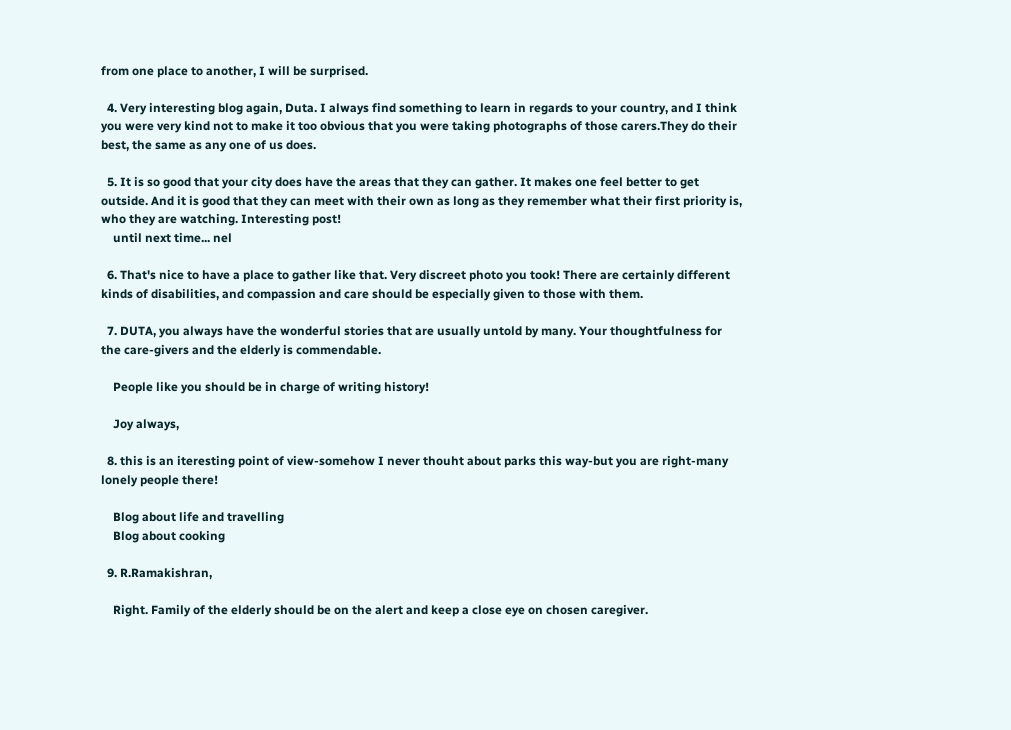from one place to another, I will be surprised.

  4. Very interesting blog again, Duta. I always find something to learn in regards to your country, and I think you were very kind not to make it too obvious that you were taking photographs of those carers.They do their best, the same as any one of us does.

  5. It is so good that your city does have the areas that they can gather. It makes one feel better to get outside. And it is good that they can meet with their own as long as they remember what their first priority is, who they are watching. Interesting post!
    until next time... nel

  6. That's nice to have a place to gather like that. Very discreet photo you took! There are certainly different kinds of disabilities, and compassion and care should be especially given to those with them.

  7. DUTA, you always have the wonderful stories that are usually untold by many. Your thoughtfulness for the care-givers and the elderly is commendable.

    People like you should be in charge of writing history!

    Joy always,

  8. this is an iteresting point of view-somehow I never thouht about parks this way-but you are right-many lonely people there!

    Blog about life and travelling
    Blog about cooking

  9. R.Ramakishran,

    Right. Family of the elderly should be on the alert and keep a close eye on chosen caregiver.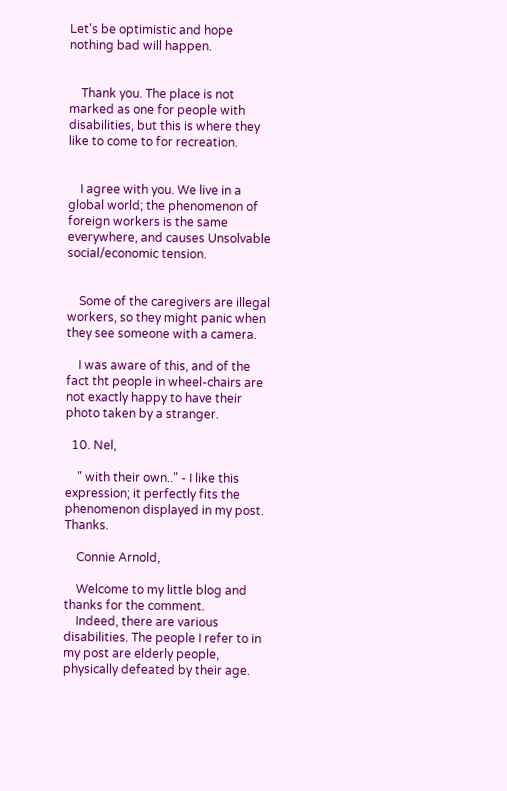Let's be optimistic and hope nothing bad will happen.


    Thank you. The place is not marked as one for people with disabilities, but this is where they like to come to for recreation.


    I agree with you. We live in a global world; the phenomenon of foreign workers is the same everywhere, and causes Unsolvable social/economic tension.


    Some of the caregivers are illegal workers, so they might panic when they see someone with a camera.

    I was aware of this, and of the fact tht people in wheel-chairs are not exactly happy to have their photo taken by a stranger.

  10. Nel,

    " with their own.." - I like this expression; it perfectly fits the phenomenon displayed in my post. Thanks.

    Connie Arnold,

    Welcome to my little blog and thanks for the comment.
    Indeed, there are various disabilities. The people I refer to in my post are elderly people, physically defeated by their age.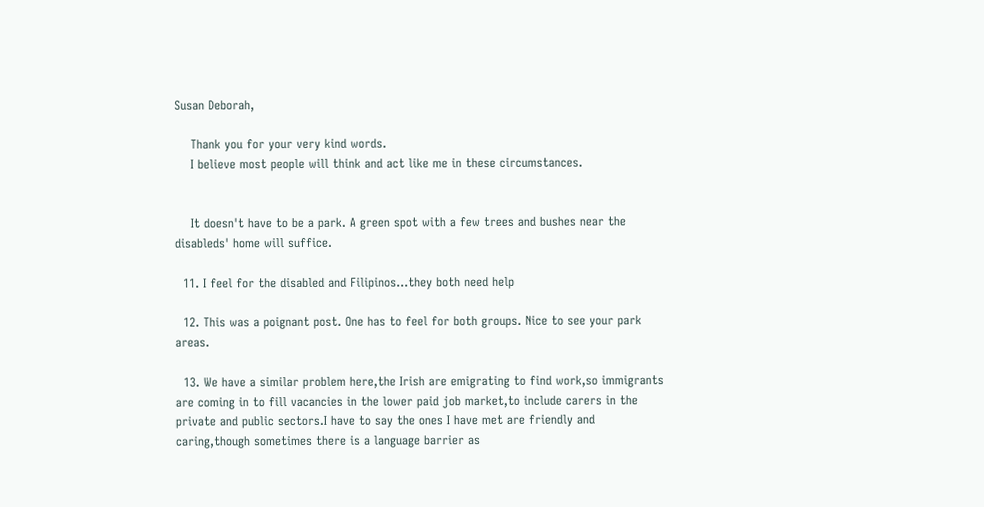Susan Deborah,

    Thank you for your very kind words.
    I believe most people will think and act like me in these circumstances.


    It doesn't have to be a park. A green spot with a few trees and bushes near the disableds' home will suffice.

  11. I feel for the disabled and Filipinos...they both need help

  12. This was a poignant post. One has to feel for both groups. Nice to see your park areas.

  13. We have a similar problem here,the Irish are emigrating to find work,so immigrants are coming in to fill vacancies in the lower paid job market,to include carers in the private and public sectors.I have to say the ones I have met are friendly and caring,though sometimes there is a language barrier as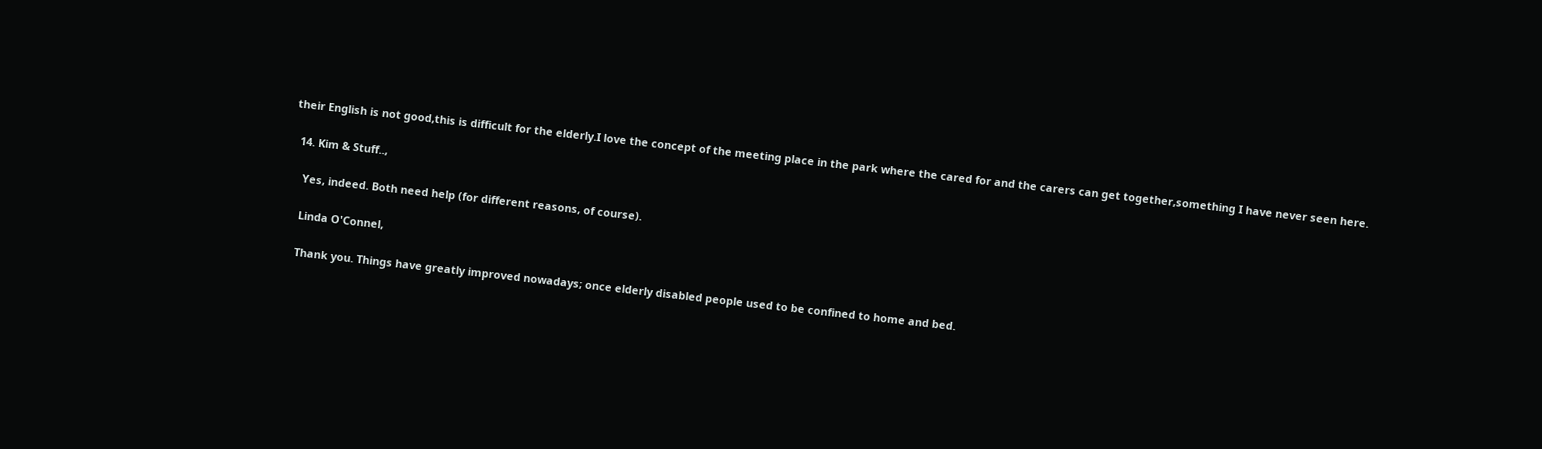their English is not good,this is difficult for the elderly.I love the concept of the meeting place in the park where the cared for and the carers can get together,something I have never seen here.

  14. Kim & Stuff..,

    Yes, indeed. Both need help (for different reasons, of course).

    Linda O'Connel,

    Thank you. Things have greatly improved nowadays; once elderly disabled people used to be confined to home and bed.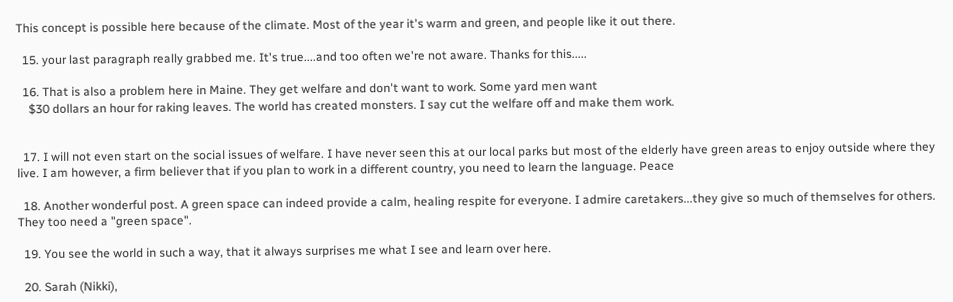This concept is possible here because of the climate. Most of the year it's warm and green, and people like it out there.

  15. your last paragraph really grabbed me. It's true....and too often we're not aware. Thanks for this.....

  16. That is also a problem here in Maine. They get welfare and don't want to work. Some yard men want
    $30 dollars an hour for raking leaves. The world has created monsters. I say cut the welfare off and make them work.


  17. I will not even start on the social issues of welfare. I have never seen this at our local parks but most of the elderly have green areas to enjoy outside where they live. I am however, a firm believer that if you plan to work in a different country, you need to learn the language. Peace

  18. Another wonderful post. A green space can indeed provide a calm, healing respite for everyone. I admire caretakers...they give so much of themselves for others. They too need a "green space".

  19. You see the world in such a way, that it always surprises me what I see and learn over here.

  20. Sarah (Nikki),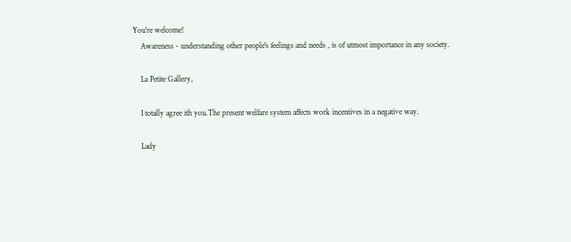You're welcome!
    Awareness - understanding other people's feelings and needs , is of utmost importance in any society.

    La Petite Gallery,

    I totally agree ith you.The present welfare system affects work incentives in a negative way.

    Lady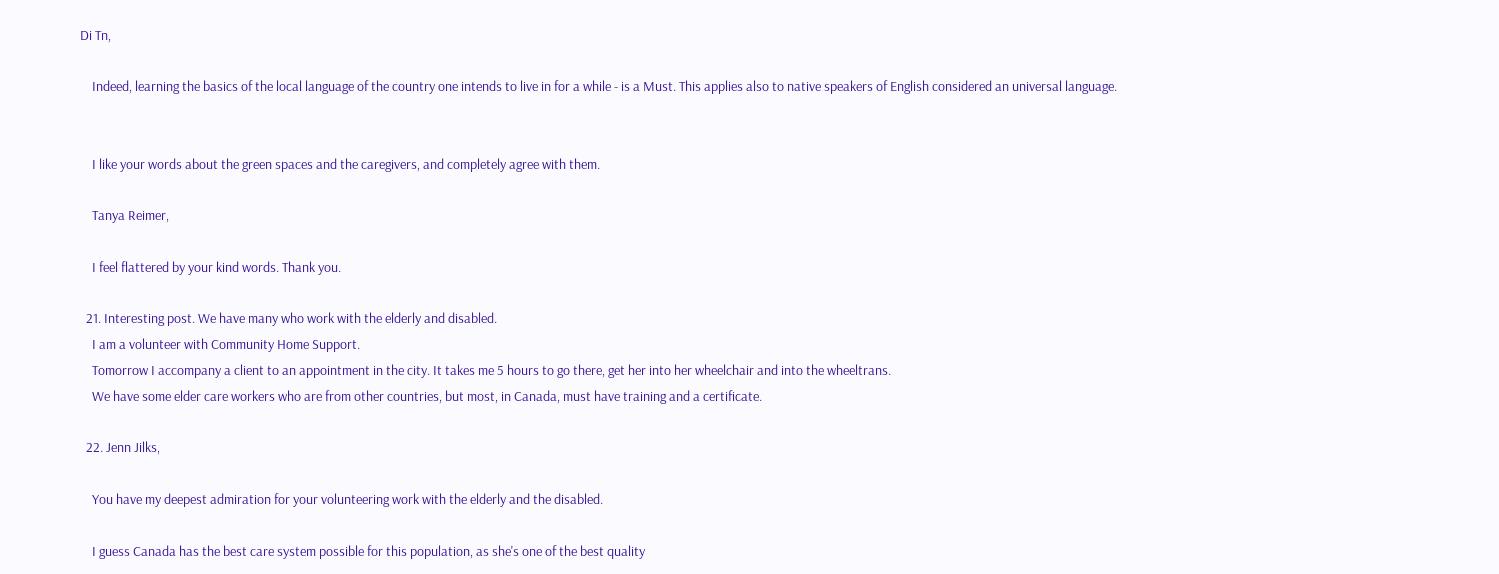Di Tn,

    Indeed, learning the basics of the local language of the country one intends to live in for a while - is a Must. This applies also to native speakers of English considered an universal language.


    I like your words about the green spaces and the caregivers, and completely agree with them.

    Tanya Reimer,

    I feel flattered by your kind words. Thank you.

  21. Interesting post. We have many who work with the elderly and disabled.
    I am a volunteer with Community Home Support.
    Tomorrow I accompany a client to an appointment in the city. It takes me 5 hours to go there, get her into her wheelchair and into the wheeltrans.
    We have some elder care workers who are from other countries, but most, in Canada, must have training and a certificate.

  22. Jenn Jilks,

    You have my deepest admiration for your volunteering work with the elderly and the disabled.

    I guess Canada has the best care system possible for this population, as she's one of the best quality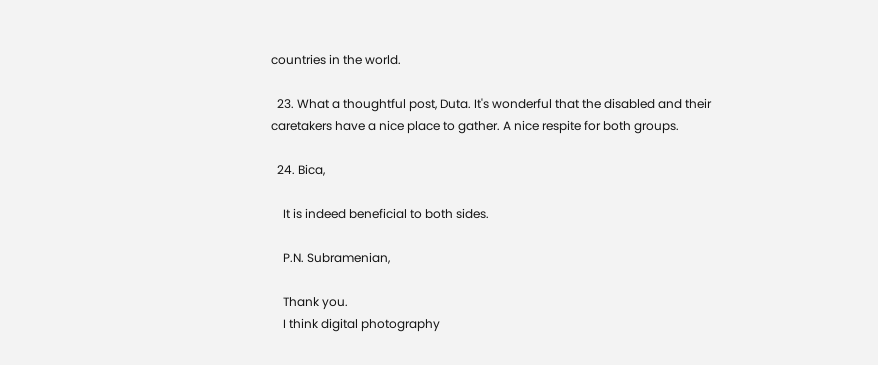countries in the world.

  23. What a thoughtful post, Duta. It's wonderful that the disabled and their caretakers have a nice place to gather. A nice respite for both groups.

  24. Bica,

    It is indeed beneficial to both sides.

    P.N. Subramenian,

    Thank you.
    I think digital photography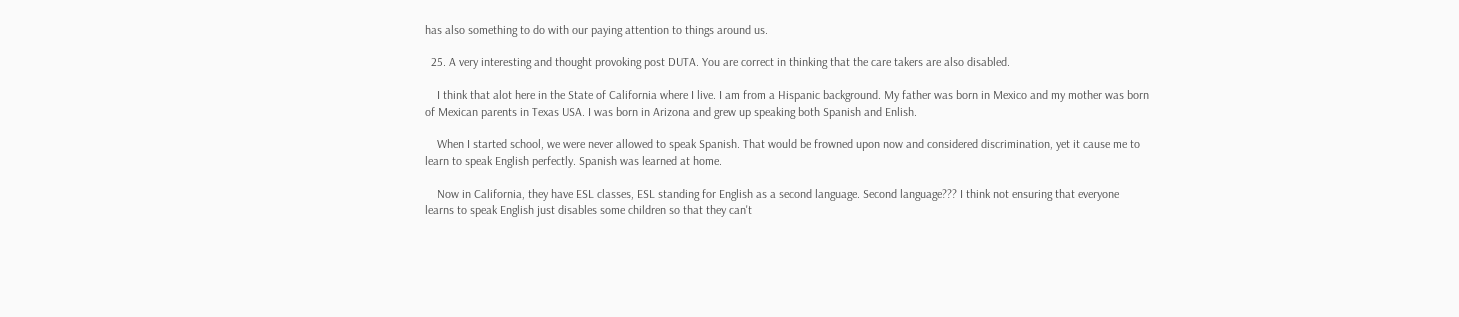has also something to do with our paying attention to things around us.

  25. A very interesting and thought provoking post DUTA. You are correct in thinking that the care takers are also disabled.

    I think that alot here in the State of California where I live. I am from a Hispanic background. My father was born in Mexico and my mother was born of Mexican parents in Texas USA. I was born in Arizona and grew up speaking both Spanish and Enlish.

    When I started school, we were never allowed to speak Spanish. That would be frowned upon now and considered discrimination, yet it cause me to learn to speak English perfectly. Spanish was learned at home.

    Now in California, they have ESL classes, ESL standing for English as a second language. Second language??? I think not ensuring that everyone learns to speak English just disables some children so that they can't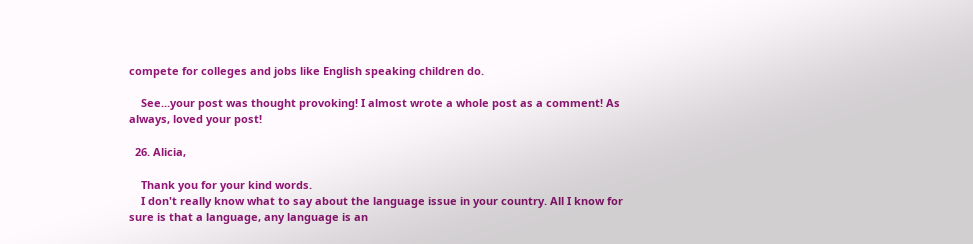compete for colleges and jobs like English speaking children do.

    See...your post was thought provoking! I almost wrote a whole post as a comment! As always, loved your post!

  26. Alicia,

    Thank you for your kind words.
    I don't really know what to say about the language issue in your country. All I know for sure is that a language, any language is an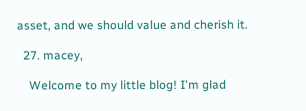asset, and we should value and cherish it.

  27. macey,

    Welcome to my little blog! I'm glad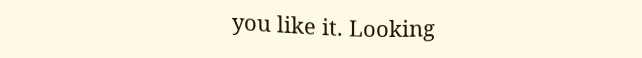you like it. Looking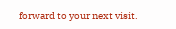forward to your next visit.